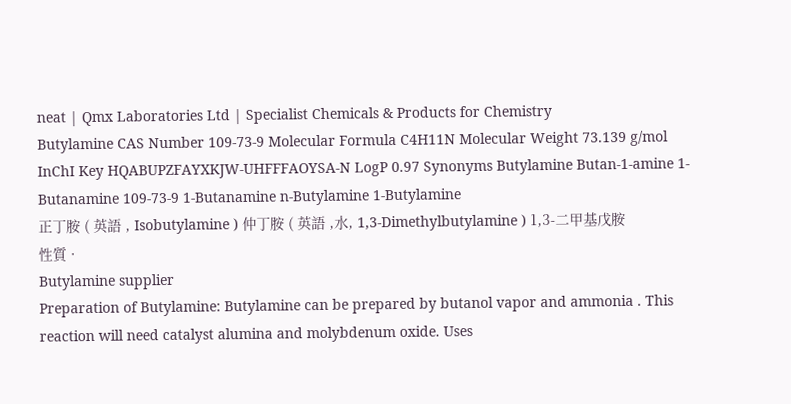neat | Qmx Laboratories Ltd | Specialist Chemicals & Products for Chemistry
Butylamine CAS Number 109-73-9 Molecular Formula C4H11N Molecular Weight 73.139 g/mol InChI Key HQABUPZFAYXKJW-UHFFFAOYSA-N LogP 0.97 Synonyms Butylamine Butan-1-amine 1-Butanamine 109-73-9 1-Butanamine n-Butylamine 1-Butylamine
正丁胺 ( 英語 , Isobutylamine ) 仲丁胺 ( 英語 ,水, 1,3-Dimethylbutylamine ) 1,3-二甲基戊胺
性質 ·
Butylamine supplier
Preparation of Butylamine: Butylamine can be prepared by butanol vapor and ammonia . This reaction will need catalyst alumina and molybdenum oxide. Uses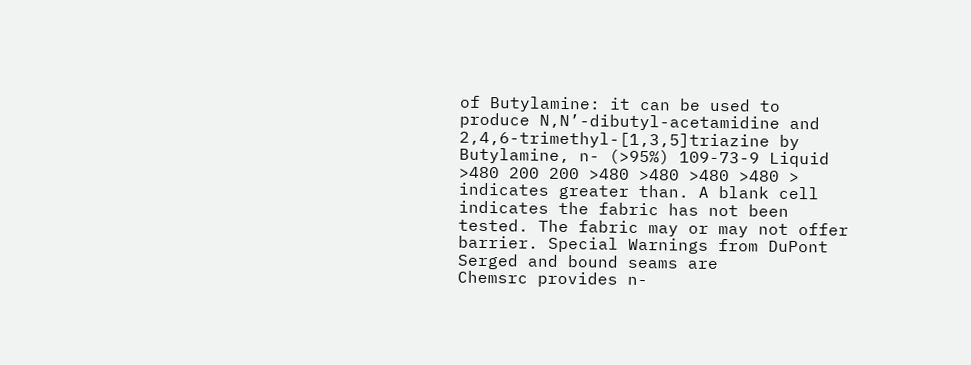of Butylamine: it can be used to produce N,N’-dibutyl-acetamidine and 2,4,6-trimethyl-[1,3,5]triazine by
Butylamine, n- (>95%) 109-73-9 Liquid >480 200 200 >480 >480 >480 >480 > indicates greater than. A blank cell indicates the fabric has not been tested. The fabric may or may not offer barrier. Special Warnings from DuPont Serged and bound seams are
Chemsrc provides n-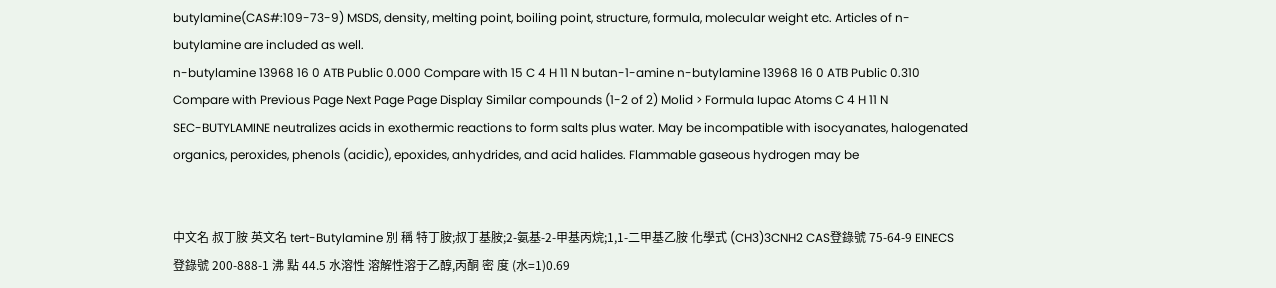butylamine(CAS#:109-73-9) MSDS, density, melting point, boiling point, structure, formula, molecular weight etc. Articles of n-butylamine are included as well.
n-butylamine 13968 16 0 ATB Public 0.000 Compare with 15 C 4 H 11 N butan-1-amine n-butylamine 13968 16 0 ATB Public 0.310 Compare with Previous Page Next Page Page Display Similar compounds (1-2 of 2) Molid > Formula Iupac Atoms C 4 H 11 N
SEC-BUTYLAMINE neutralizes acids in exothermic reactions to form salts plus water. May be incompatible with isocyanates, halogenated organics, peroxides, phenols (acidic), epoxides, anhydrides, and acid halides. Flammable gaseous hydrogen may be


中文名 叔丁胺 英文名 tert-Butylamine 別 稱 特丁胺;叔丁基胺;2-氨基-2-甲基丙烷;1,1-二甲基乙胺 化學式 (CH3)3CNH2 CAS登錄號 75-64-9 EINECS登錄號 200-888-1 沸 點 44.5 水溶性 溶解性溶于乙醇,丙酮 密 度 (水=1)0.69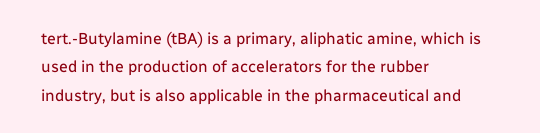tert.-Butylamine (tBA) is a primary, aliphatic amine, which is used in the production of accelerators for the rubber industry, but is also applicable in the pharmaceutical and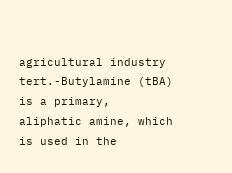agricultural industry tert.-Butylamine (tBA) is a primary, aliphatic amine, which is used in the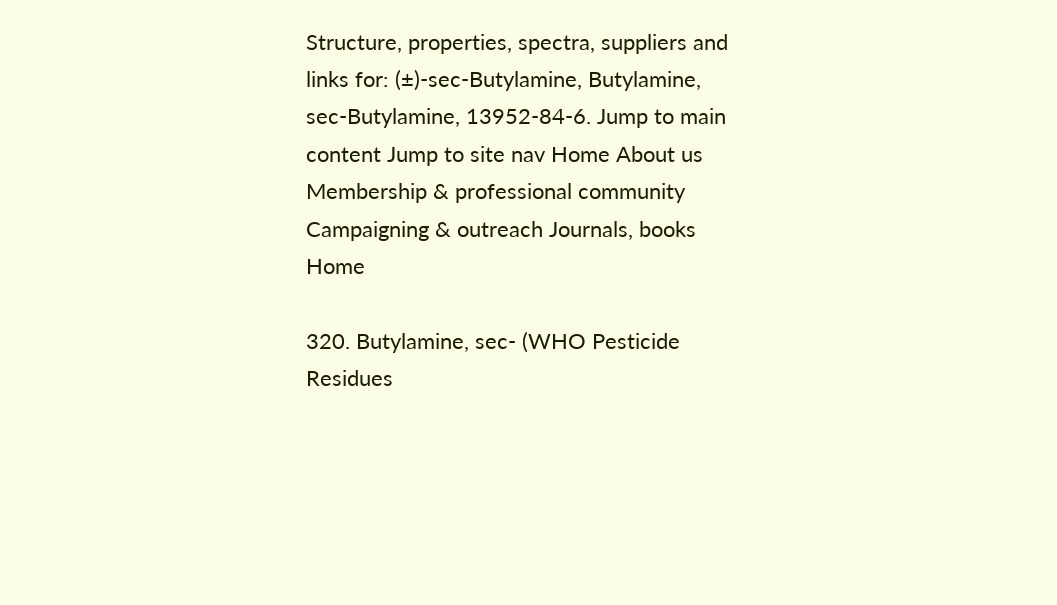Structure, properties, spectra, suppliers and links for: (±)-sec-Butylamine, Butylamine, sec-Butylamine, 13952-84-6. Jump to main content Jump to site nav Home About us Membership & professional community Campaigning & outreach Journals, books Home

320. Butylamine, sec- (WHO Pesticide Residues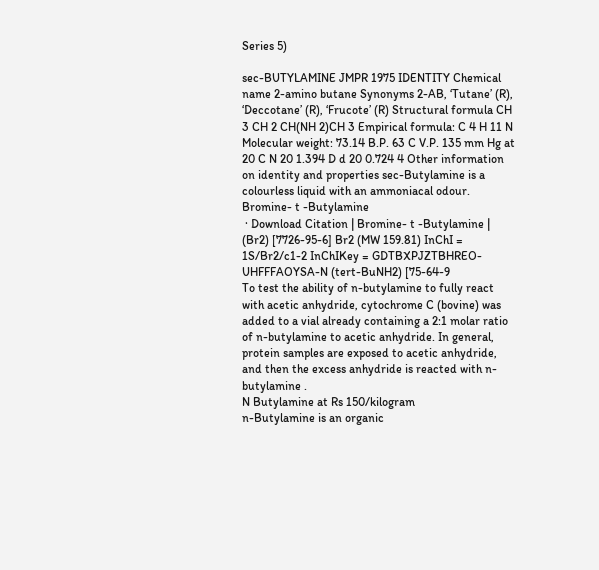Series 5)

sec-BUTYLAMINE JMPR 1975 IDENTITY Chemical name 2-amino butane Synonyms 2-AB, ‘Tutane’ (R), ‘Deccotane’ (R), ‘Frucote’ (R) Structural formula CH 3 CH 2 CH(NH 2)CH 3 Empirical formula: C 4 H 11 N Molecular weight: 73.14 B.P. 63 C V.P. 135 mm Hg at 20 C N 20 1.394 D d 20 0.724 4 Other information on identity and properties sec-Butylamine is a colourless liquid with an ammoniacal odour.
Bromine- t -Butylamine
 · Download Citation | Bromine- t -Butylamine | (Br2) [7726-95-6] Br2 (MW 159.81) InChI = 1S/Br2/c1-2 InChIKey = GDTBXPJZTBHREO-UHFFFAOYSA-N (tert-BuNH2) [75-64-9
To test the ability of n-butylamine to fully react with acetic anhydride, cytochrome C (bovine) was added to a vial already containing a 2:1 molar ratio of n-butylamine to acetic anhydride. In general, protein samples are exposed to acetic anhydride, and then the excess anhydride is reacted with n-butylamine .
N Butylamine at Rs 150/kilogram
n-Butylamine is an organic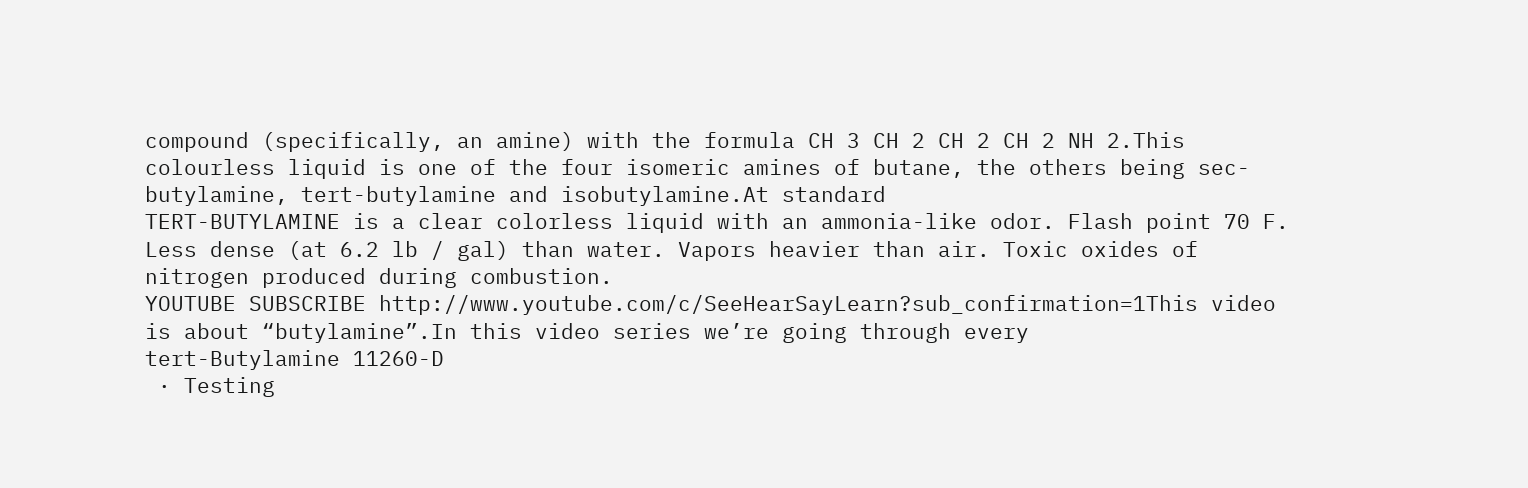compound (specifically, an amine) with the formula CH 3 CH 2 CH 2 CH 2 NH 2.This colourless liquid is one of the four isomeric amines of butane, the others being sec-butylamine, tert-butylamine and isobutylamine.At standard
TERT-BUTYLAMINE is a clear colorless liquid with an ammonia-like odor. Flash point 70 F. Less dense (at 6.2 lb / gal) than water. Vapors heavier than air. Toxic oxides of nitrogen produced during combustion.
YOUTUBE SUBSCRIBE http://www.youtube.com/c/SeeHearSayLearn?sub_confirmation=1This video is about “butylamine”.In this video series we’re going through every
tert-Butylamine 11260-D
 · Testing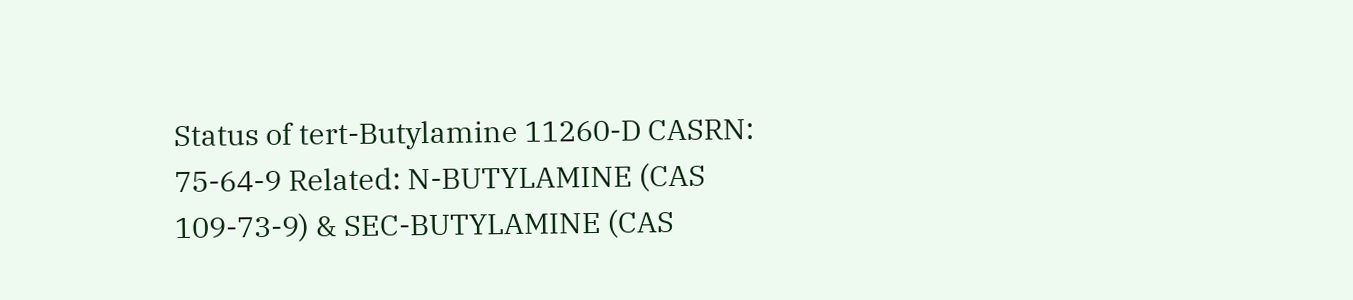Status of tert-Butylamine 11260-D CASRN: 75-64-9 Related: N-BUTYLAMINE (CAS 109-73-9) & SEC-BUTYLAMINE (CAS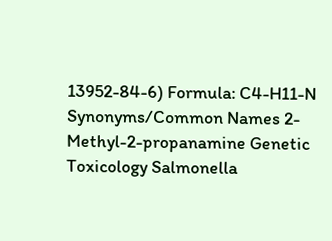13952-84-6) Formula: C4-H11-N Synonyms/Common Names 2-Methyl-2-propanamine Genetic Toxicology Salmonella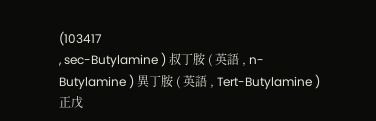(103417
, sec-Butylamine ) 叔丁胺 ( 英語 , n-Butylamine ) 異丁胺 ( 英語 , Tert-Butylamine ) 正戊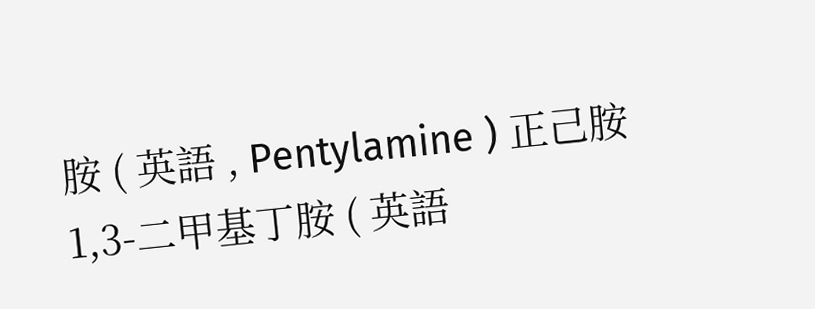胺 ( 英語 , Pentylamine ) 正己胺 1,3-二甲基丁胺 ( 英語